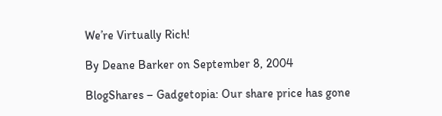We’re Virtually Rich!

By Deane Barker on September 8, 2004

BlogShares – Gadgetopia: Our share price has gone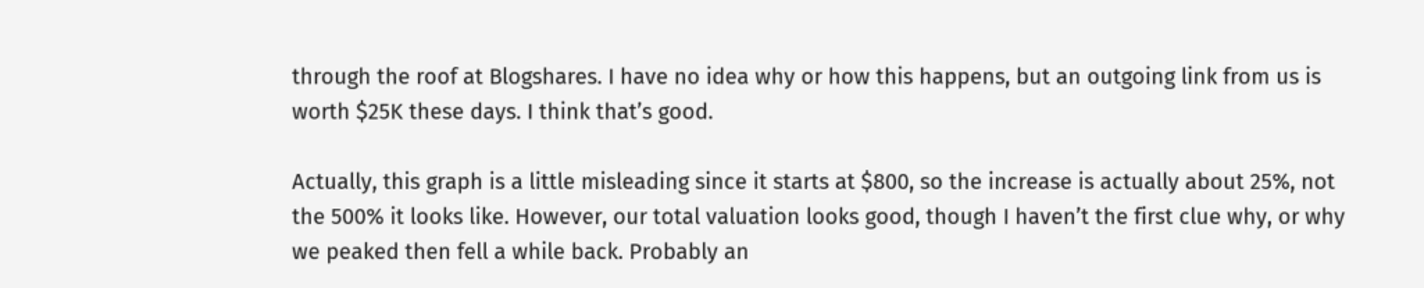through the roof at Blogshares. I have no idea why or how this happens, but an outgoing link from us is worth $25K these days. I think that’s good.

Actually, this graph is a little misleading since it starts at $800, so the increase is actually about 25%, not the 500% it looks like. However, our total valuation looks good, though I haven’t the first clue why, or why we peaked then fell a while back. Probably an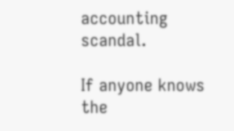accounting scandal.

If anyone knows the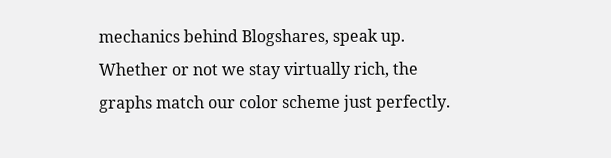mechanics behind Blogshares, speak up. Whether or not we stay virtually rich, the graphs match our color scheme just perfectly.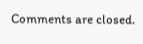Comments are closed.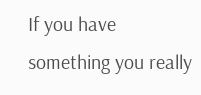If you have something you really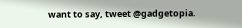want to say, tweet @gadgetopia.